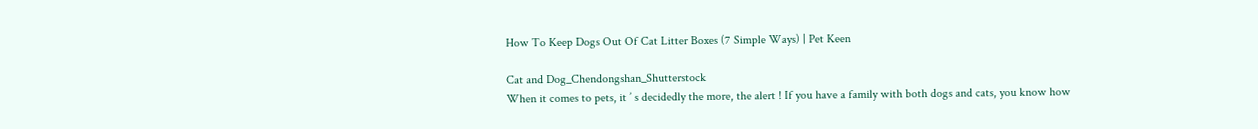How To Keep Dogs Out Of Cat Litter Boxes (7 Simple Ways) | Pet Keen

Cat and Dog_Chendongshan_Shutterstock
When it comes to pets, it ’ s decidedly the more, the alert ! If you have a family with both dogs and cats, you know how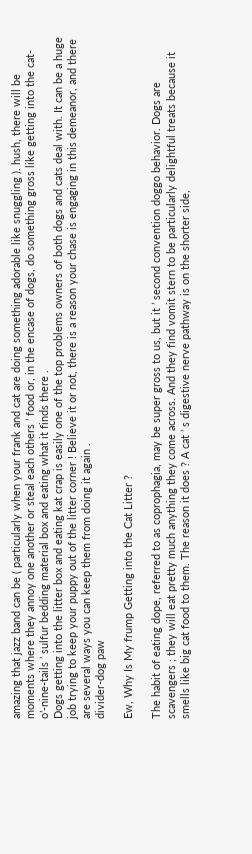amazing that jazz band can be ( particularly when your frank and cat are doing something adorable like snuggling ). hush, there will be moments where they annoy one another or steal each others ’ food or, in the encase of dogs, do something gross like getting into the cat-o’-nine-tails ’ sulfur bedding material box and eating what it finds there .
Dogs getting into the litter box and eating kat crap is easily one of the top problems owners of both dogs and cats deal with. It can be a huge job trying to keep your puppy out of the litter corner ! Believe it or not, there is a reason your chase is engaging in this demeanor, and there are several ways you can keep them from doing it again .
divider-dog paw

Ew, Why Is My frump Getting into the Cat Litter ?

The habit of eating dope, referred to as coprophagia, may be super gross to us, but it ’ second convention doggo behavior. Dogs are scavengers ; they will eat pretty much anything they come across. And they find vomit stern to be particularly delightful treats because it smells like big cat food to them. The reason it does ? A cat ’ s digestive nerve pathway is on the shorter side,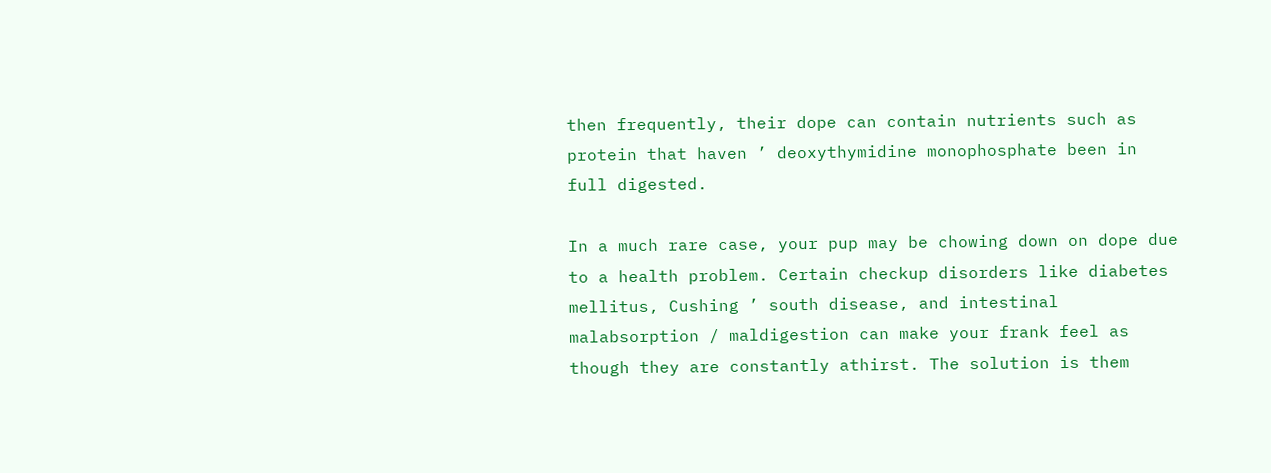then frequently, their dope can contain nutrients such as protein that haven ’ deoxythymidine monophosphate been in full digested.

In a much rare case, your pup may be chowing down on dope due to a health problem. Certain checkup disorders like diabetes mellitus, Cushing ’ south disease, and intestinal malabsorption / maldigestion can make your frank feel as though they are constantly athirst. The solution is them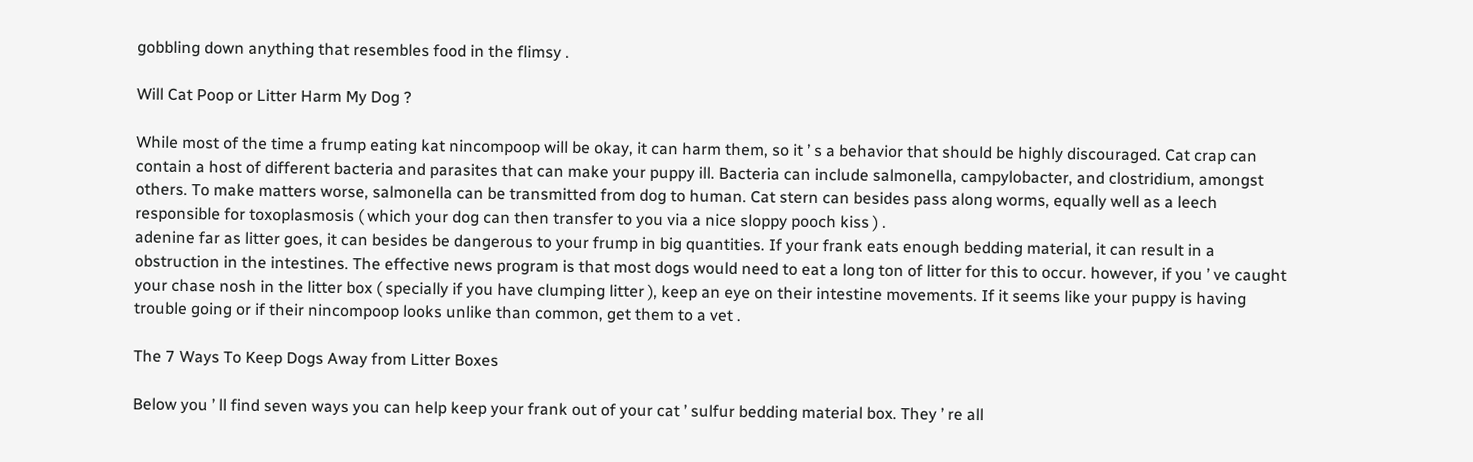gobbling down anything that resembles food in the flimsy .

Will Cat Poop or Litter Harm My Dog ?

While most of the time a frump eating kat nincompoop will be okay, it can harm them, so it ’ s a behavior that should be highly discouraged. Cat crap can contain a host of different bacteria and parasites that can make your puppy ill. Bacteria can include salmonella, campylobacter, and clostridium, amongst others. To make matters worse, salmonella can be transmitted from dog to human. Cat stern can besides pass along worms, equally well as a leech responsible for toxoplasmosis ( which your dog can then transfer to you via a nice sloppy pooch kiss ) .
adenine far as litter goes, it can besides be dangerous to your frump in big quantities. If your frank eats enough bedding material, it can result in a obstruction in the intestines. The effective news program is that most dogs would need to eat a long ton of litter for this to occur. however, if you ’ ve caught your chase nosh in the litter box ( specially if you have clumping litter ), keep an eye on their intestine movements. If it seems like your puppy is having trouble going or if their nincompoop looks unlike than common, get them to a vet .

The 7 Ways To Keep Dogs Away from Litter Boxes

Below you ’ ll find seven ways you can help keep your frank out of your cat ’ sulfur bedding material box. They ’ re all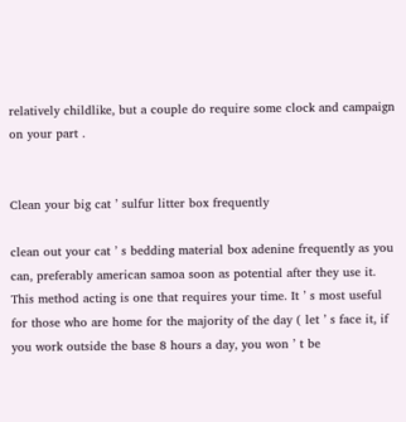relatively childlike, but a couple do require some clock and campaign on your part .


Clean your big cat ’ sulfur litter box frequently

clean out your cat ’ s bedding material box adenine frequently as you can, preferably american samoa soon as potential after they use it. This method acting is one that requires your time. It ’ s most useful for those who are home for the majority of the day ( let ’ s face it, if you work outside the base 8 hours a day, you won ’ t be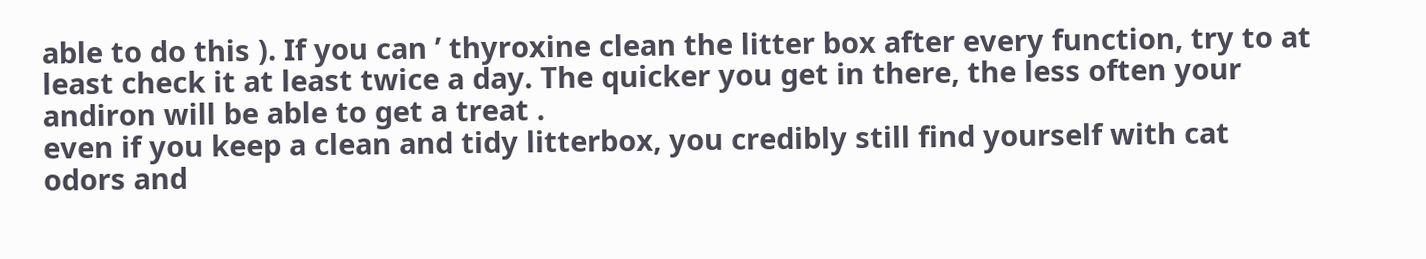able to do this ). If you can ’ thyroxine clean the litter box after every function, try to at least check it at least twice a day. The quicker you get in there, the less often your andiron will be able to get a treat .
even if you keep a clean and tidy litterbox, you credibly still find yourself with cat odors and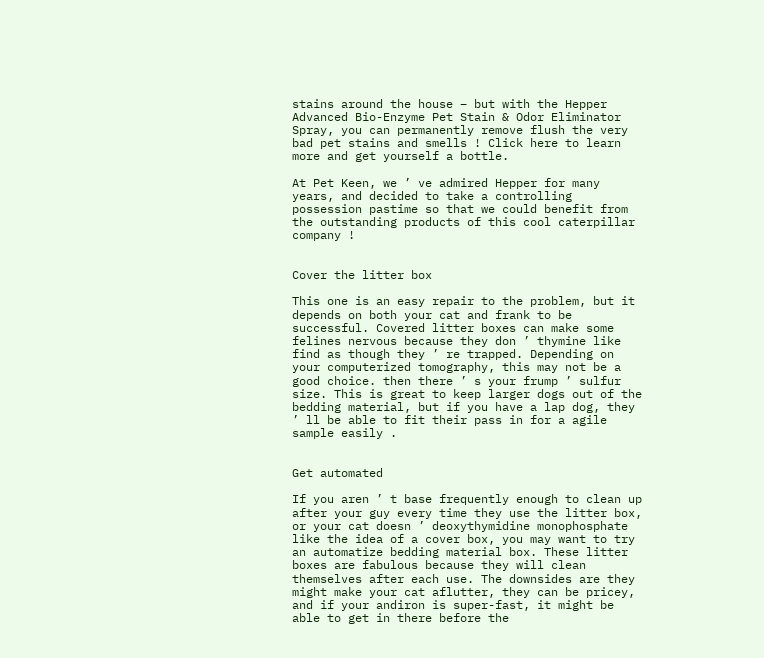stains around the house – but with the Hepper Advanced Bio-Enzyme Pet Stain & Odor Eliminator Spray, you can permanently remove flush the very bad pet stains and smells ! Click here to learn more and get yourself a bottle.

At Pet Keen, we ’ ve admired Hepper for many years, and decided to take a controlling possession pastime so that we could benefit from the outstanding products of this cool caterpillar company !


Cover the litter box

This one is an easy repair to the problem, but it depends on both your cat and frank to be successful. Covered litter boxes can make some felines nervous because they don ’ thymine like find as though they ’ re trapped. Depending on your computerized tomography, this may not be a good choice. then there ’ s your frump ’ sulfur size. This is great to keep larger dogs out of the bedding material, but if you have a lap dog, they ’ ll be able to fit their pass in for a agile sample easily .


Get automated

If you aren ’ t base frequently enough to clean up after your guy every time they use the litter box, or your cat doesn ’ deoxythymidine monophosphate like the idea of a cover box, you may want to try an automatize bedding material box. These litter boxes are fabulous because they will clean themselves after each use. The downsides are they might make your cat aflutter, they can be pricey, and if your andiron is super-fast, it might be able to get in there before the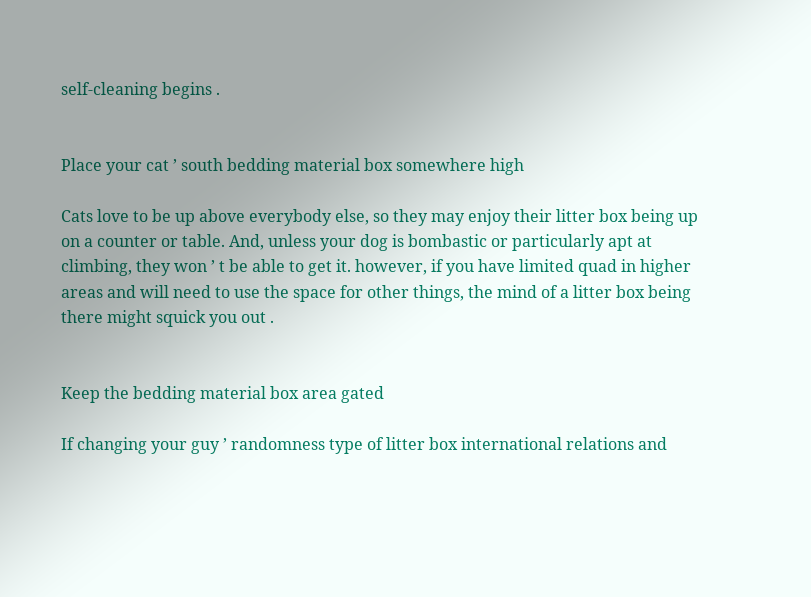self-cleaning begins .


Place your cat ’ south bedding material box somewhere high

Cats love to be up above everybody else, so they may enjoy their litter box being up on a counter or table. And, unless your dog is bombastic or particularly apt at climbing, they won ’ t be able to get it. however, if you have limited quad in higher areas and will need to use the space for other things, the mind of a litter box being there might squick you out .


Keep the bedding material box area gated

If changing your guy ’ randomness type of litter box international relations and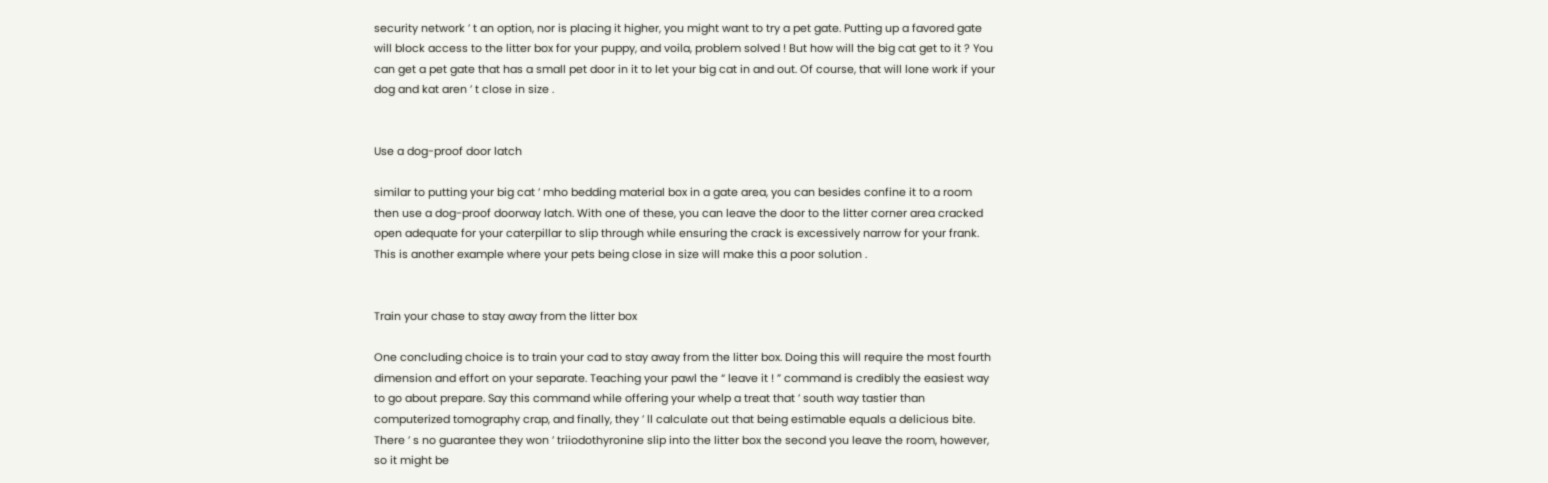security network ’ t an option, nor is placing it higher, you might want to try a pet gate. Putting up a favored gate will block access to the litter box for your puppy, and voila, problem solved ! But how will the big cat get to it ? You can get a pet gate that has a small pet door in it to let your big cat in and out. Of course, that will lone work if your dog and kat aren ’ t close in size .


Use a dog-proof door latch

similar to putting your big cat ’ mho bedding material box in a gate area, you can besides confine it to a room then use a dog-proof doorway latch. With one of these, you can leave the door to the litter corner area cracked open adequate for your caterpillar to slip through while ensuring the crack is excessively narrow for your frank. This is another example where your pets being close in size will make this a poor solution .


Train your chase to stay away from the litter box

One concluding choice is to train your cad to stay away from the litter box. Doing this will require the most fourth dimension and effort on your separate. Teaching your pawl the “ leave it ! ” command is credibly the easiest way to go about prepare. Say this command while offering your whelp a treat that ’ south way tastier than computerized tomography crap, and finally, they ’ ll calculate out that being estimable equals a delicious bite. There ’ s no guarantee they won ’ triiodothyronine slip into the litter box the second you leave the room, however, so it might be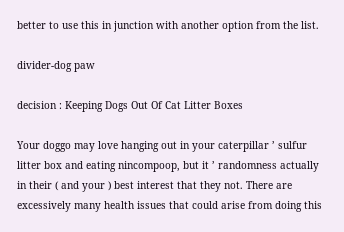better to use this in junction with another option from the list.

divider-dog paw

decision : Keeping Dogs Out Of Cat Litter Boxes

Your doggo may love hanging out in your caterpillar ’ sulfur litter box and eating nincompoop, but it ’ randomness actually in their ( and your ) best interest that they not. There are excessively many health issues that could arise from doing this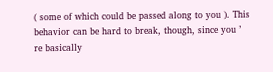( some of which could be passed along to you ). This behavior can be hard to break, though, since you ’ re basically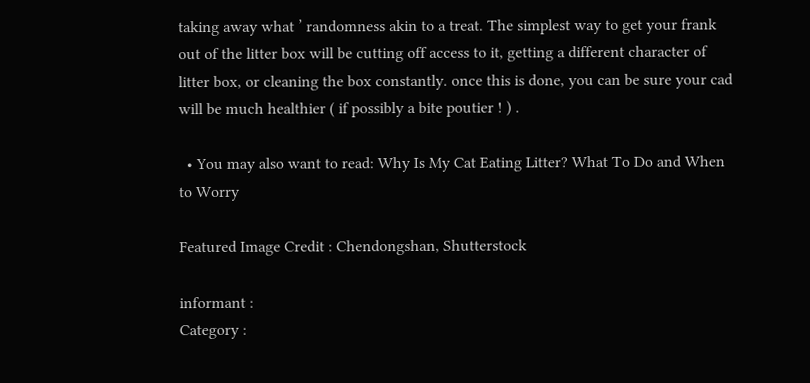taking away what ’ randomness akin to a treat. The simplest way to get your frank out of the litter box will be cutting off access to it, getting a different character of litter box, or cleaning the box constantly. once this is done, you can be sure your cad will be much healthier ( if possibly a bite poutier ! ) .

  • You may also want to read: Why Is My Cat Eating Litter? What To Do and When to Worry

Featured Image Credit : Chendongshan, Shutterstock

informant :
Category :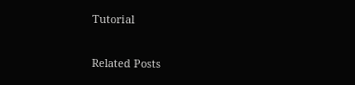Tutorial

Related Posts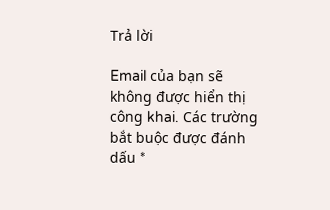Trả lời

Email của bạn sẽ không được hiển thị công khai. Các trường bắt buộc được đánh dấu *